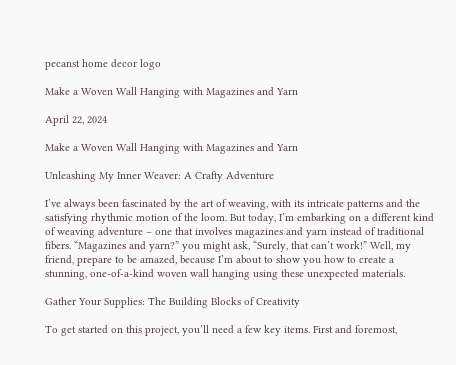pecanst home decor logo

Make a Woven Wall Hanging with Magazines and Yarn

April 22, 2024

Make a Woven Wall Hanging with Magazines and Yarn

Unleashing My Inner Weaver: A Crafty Adventure

I’ve always been fascinated by the art of weaving, with its intricate patterns and the satisfying rhythmic motion of the loom. But today, I’m embarking on a different kind of weaving adventure – one that involves magazines and yarn instead of traditional fibers. “Magazines and yarn?” you might ask, “Surely, that can’t work!” Well, my friend, prepare to be amazed, because I’m about to show you how to create a stunning, one-of-a-kind woven wall hanging using these unexpected materials.

Gather Your Supplies: The Building Blocks of Creativity

To get started on this project, you’ll need a few key items. First and foremost,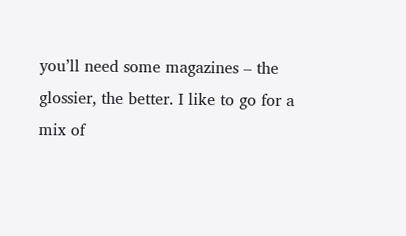you’ll need some magazines – the glossier, the better. I like to go for a mix of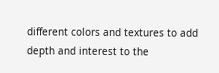different colors and textures to add depth and interest to the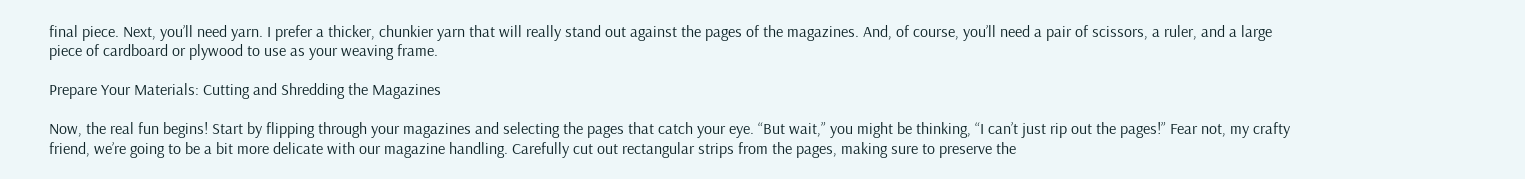final piece. Next, you’ll need yarn. I prefer a thicker, chunkier yarn that will really stand out against the pages of the magazines. And, of course, you’ll need a pair of scissors, a ruler, and a large piece of cardboard or plywood to use as your weaving frame.

Prepare Your Materials: Cutting and Shredding the Magazines

Now, the real fun begins! Start by flipping through your magazines and selecting the pages that catch your eye. “But wait,” you might be thinking, “I can’t just rip out the pages!” Fear not, my crafty friend, we’re going to be a bit more delicate with our magazine handling. Carefully cut out rectangular strips from the pages, making sure to preserve the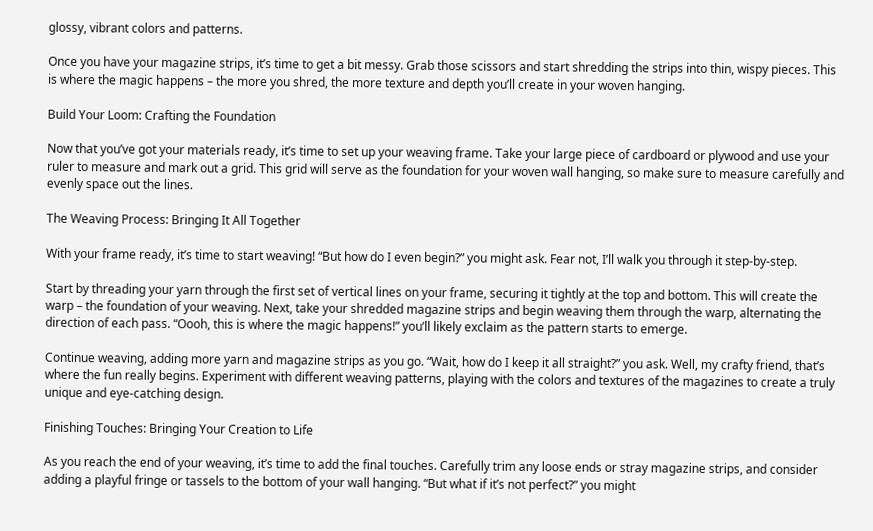glossy, vibrant colors and patterns.

Once you have your magazine strips, it’s time to get a bit messy. Grab those scissors and start shredding the strips into thin, wispy pieces. This is where the magic happens – the more you shred, the more texture and depth you’ll create in your woven hanging.

Build Your Loom: Crafting the Foundation

Now that you’ve got your materials ready, it’s time to set up your weaving frame. Take your large piece of cardboard or plywood and use your ruler to measure and mark out a grid. This grid will serve as the foundation for your woven wall hanging, so make sure to measure carefully and evenly space out the lines.

The Weaving Process: Bringing It All Together

With your frame ready, it’s time to start weaving! “But how do I even begin?” you might ask. Fear not, I’ll walk you through it step-by-step.

Start by threading your yarn through the first set of vertical lines on your frame, securing it tightly at the top and bottom. This will create the warp – the foundation of your weaving. Next, take your shredded magazine strips and begin weaving them through the warp, alternating the direction of each pass. “Oooh, this is where the magic happens!” you’ll likely exclaim as the pattern starts to emerge.

Continue weaving, adding more yarn and magazine strips as you go. “Wait, how do I keep it all straight?” you ask. Well, my crafty friend, that’s where the fun really begins. Experiment with different weaving patterns, playing with the colors and textures of the magazines to create a truly unique and eye-catching design.

Finishing Touches: Bringing Your Creation to Life

As you reach the end of your weaving, it’s time to add the final touches. Carefully trim any loose ends or stray magazine strips, and consider adding a playful fringe or tassels to the bottom of your wall hanging. “But what if it’s not perfect?” you might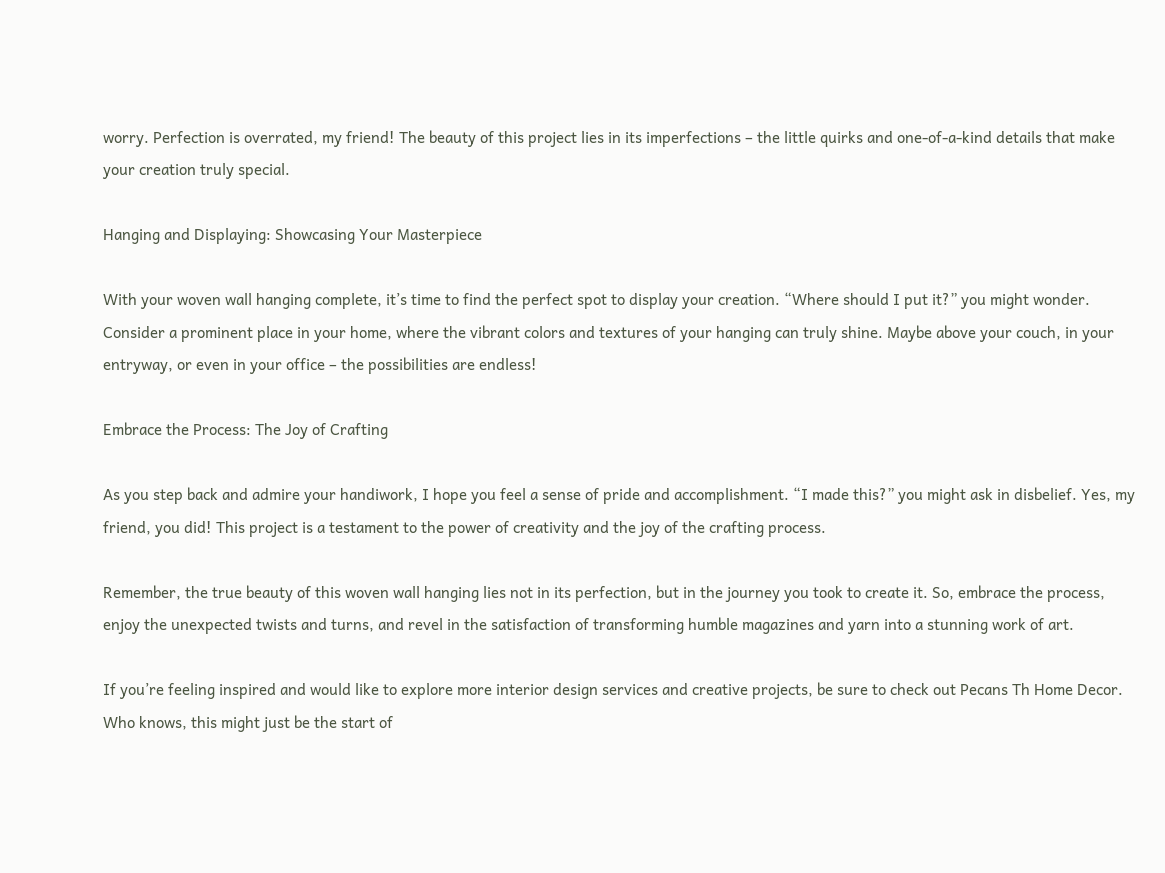worry. Perfection is overrated, my friend! The beauty of this project lies in its imperfections – the little quirks and one-of-a-kind details that make your creation truly special.

Hanging and Displaying: Showcasing Your Masterpiece

With your woven wall hanging complete, it’s time to find the perfect spot to display your creation. “Where should I put it?” you might wonder. Consider a prominent place in your home, where the vibrant colors and textures of your hanging can truly shine. Maybe above your couch, in your entryway, or even in your office – the possibilities are endless!

Embrace the Process: The Joy of Crafting

As you step back and admire your handiwork, I hope you feel a sense of pride and accomplishment. “I made this?” you might ask in disbelief. Yes, my friend, you did! This project is a testament to the power of creativity and the joy of the crafting process.

Remember, the true beauty of this woven wall hanging lies not in its perfection, but in the journey you took to create it. So, embrace the process, enjoy the unexpected twists and turns, and revel in the satisfaction of transforming humble magazines and yarn into a stunning work of art.

If you’re feeling inspired and would like to explore more interior design services and creative projects, be sure to check out Pecans Th Home Decor. Who knows, this might just be the start of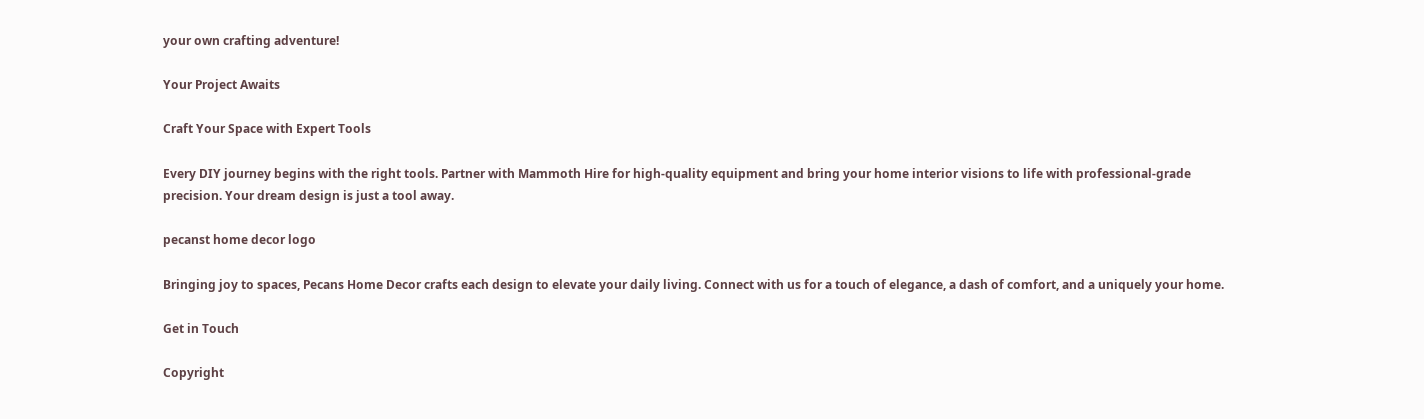your own crafting adventure!

Your Project Awaits

Craft Your Space with Expert Tools

Every DIY journey begins with the right tools. Partner with Mammoth Hire for high-quality equipment and bring your home interior visions to life with professional-grade precision. Your dream design is just a tool away.

pecanst home decor logo

Bringing joy to spaces, Pecans Home Decor crafts each design to elevate your daily living. Connect with us for a touch of elegance, a dash of comfort, and a uniquely your home.

Get in Touch

Copyright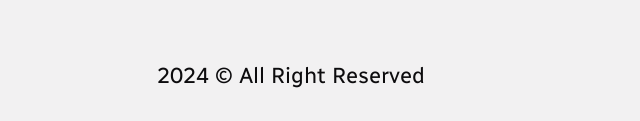2024 © All Right Reserved